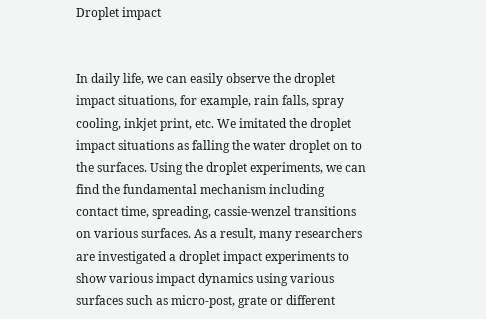Droplet impact


In daily life, we can easily observe the droplet impact situations, for example, rain falls, spray cooling, inkjet print, etc. We imitated the droplet impact situations as falling the water droplet on to the surfaces. Using the droplet experiments, we can find the fundamental mechanism including contact time, spreading, cassie-wenzel transitions on various surfaces. As a result, many researchers are investigated a droplet impact experiments to show various impact dynamics using various surfaces such as micro-post, grate or different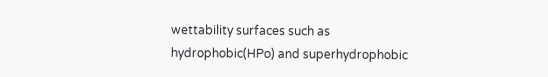wettability surfaces such as hydrophobic(HPo) and superhydrophobic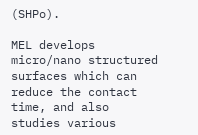(SHPo).

MEL develops micro/nano structured surfaces which can reduce the contact time, and also studies various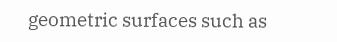geometric surfaces such as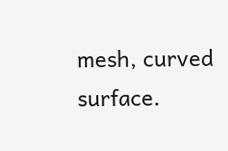mesh, curved surface.